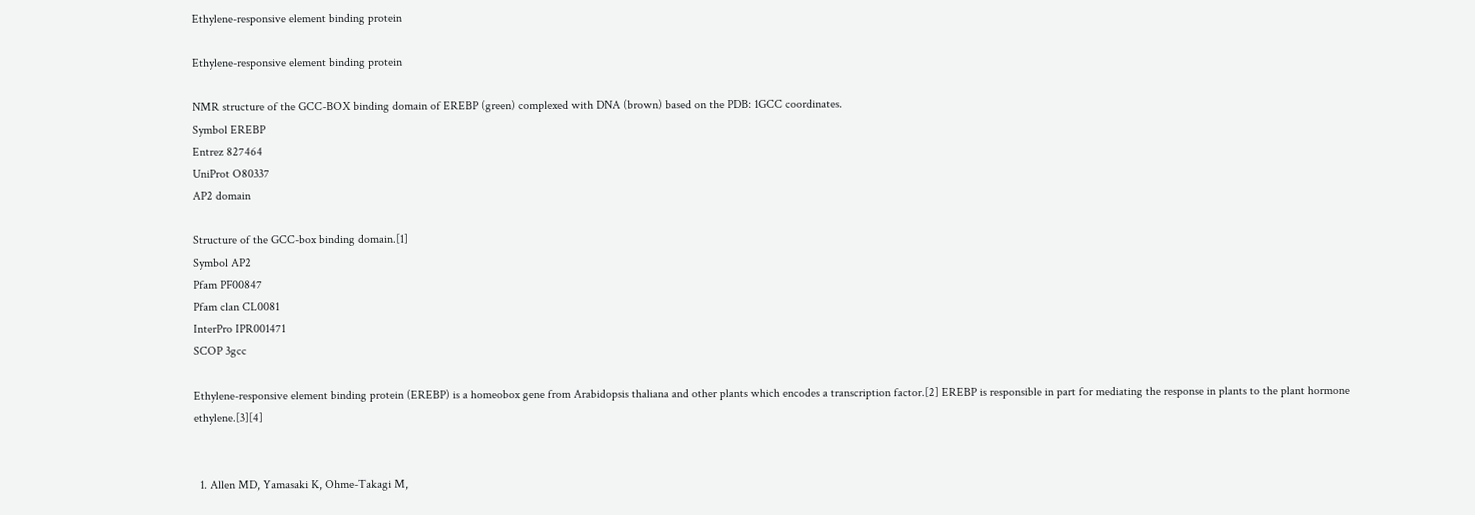Ethylene-responsive element binding protein

Ethylene-responsive element binding protein

NMR structure of the GCC-BOX binding domain of EREBP (green) complexed with DNA (brown) based on the PDB: 1GCC coordinates.
Symbol EREBP
Entrez 827464
UniProt O80337
AP2 domain

Structure of the GCC-box binding domain.[1]
Symbol AP2
Pfam PF00847
Pfam clan CL0081
InterPro IPR001471
SCOP 3gcc

Ethylene-responsive element binding protein (EREBP) is a homeobox gene from Arabidopsis thaliana and other plants which encodes a transcription factor.[2] EREBP is responsible in part for mediating the response in plants to the plant hormone ethylene.[3][4]


  1. Allen MD, Yamasaki K, Ohme-Takagi M,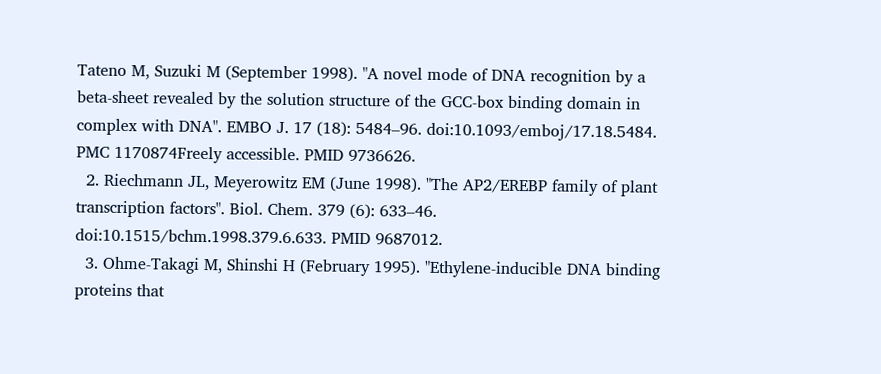Tateno M, Suzuki M (September 1998). "A novel mode of DNA recognition by a beta-sheet revealed by the solution structure of the GCC-box binding domain in complex with DNA". EMBO J. 17 (18): 5484–96. doi:10.1093/emboj/17.18.5484. PMC 1170874Freely accessible. PMID 9736626.
  2. Riechmann JL, Meyerowitz EM (June 1998). "The AP2/EREBP family of plant transcription factors". Biol. Chem. 379 (6): 633–46. doi:10.1515/bchm.1998.379.6.633. PMID 9687012.
  3. Ohme-Takagi M, Shinshi H (February 1995). "Ethylene-inducible DNA binding proteins that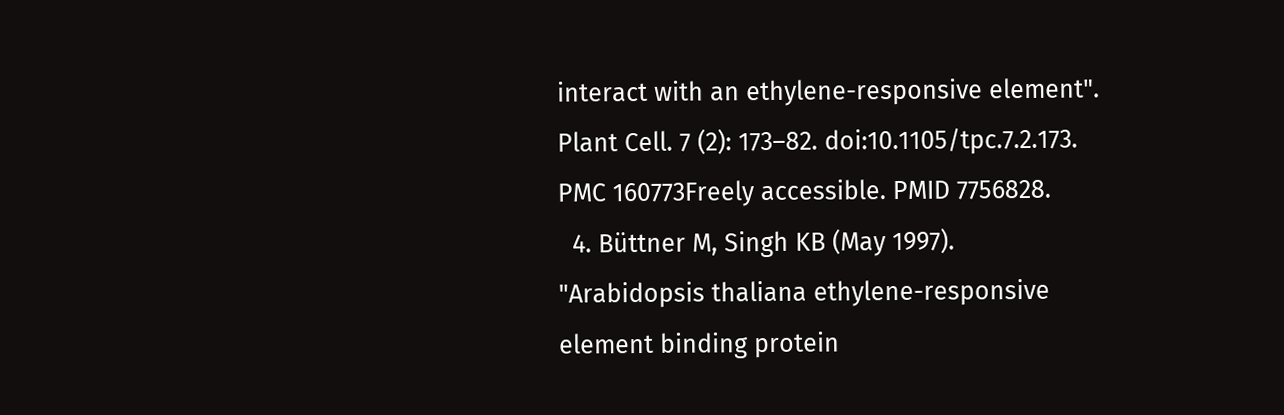interact with an ethylene-responsive element". Plant Cell. 7 (2): 173–82. doi:10.1105/tpc.7.2.173. PMC 160773Freely accessible. PMID 7756828.
  4. Büttner M, Singh KB (May 1997). "Arabidopsis thaliana ethylene-responsive element binding protein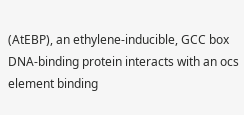(AtEBP), an ethylene-inducible, GCC box DNA-binding protein interacts with an ocs element binding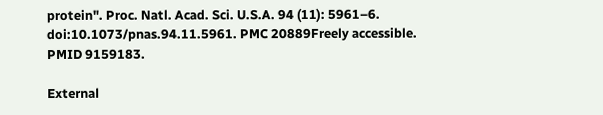protein". Proc. Natl. Acad. Sci. U.S.A. 94 (11): 5961–6. doi:10.1073/pnas.94.11.5961. PMC 20889Freely accessible. PMID 9159183.

External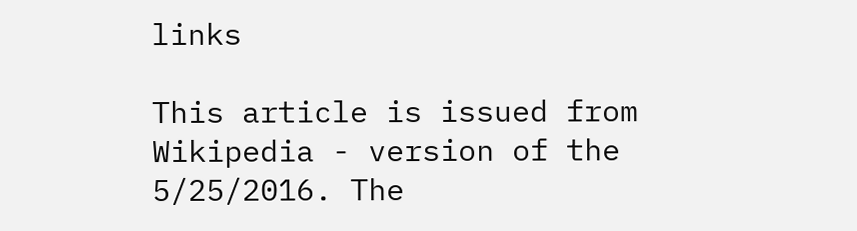links

This article is issued from Wikipedia - version of the 5/25/2016. The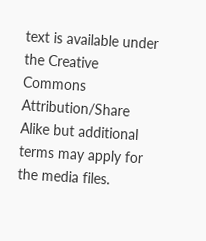text is available under the Creative Commons Attribution/Share Alike but additional terms may apply for the media files.